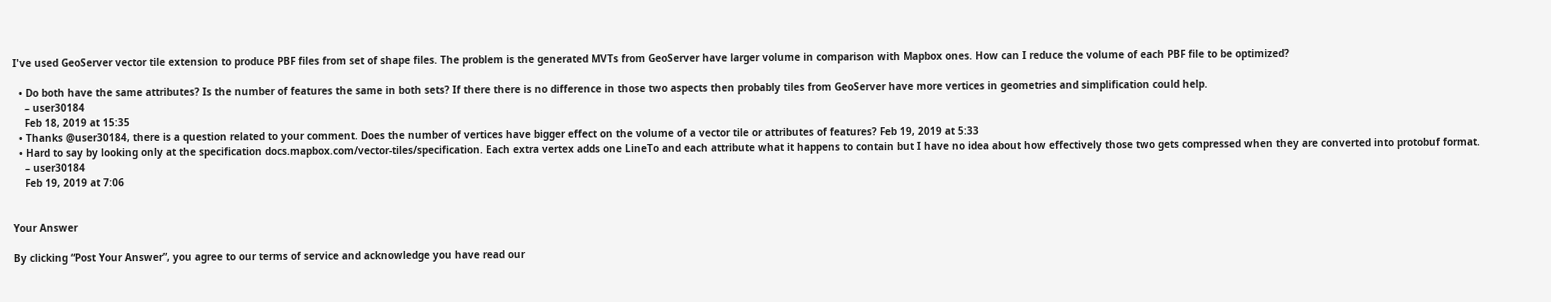I've used GeoServer vector tile extension to produce PBF files from set of shape files. The problem is the generated MVTs from GeoServer have larger volume in comparison with Mapbox ones. How can I reduce the volume of each PBF file to be optimized?

  • Do both have the same attributes? Is the number of features the same in both sets? If there there is no difference in those two aspects then probably tiles from GeoServer have more vertices in geometries and simplification could help.
    – user30184
    Feb 18, 2019 at 15:35
  • Thanks @user30184, there is a question related to your comment. Does the number of vertices have bigger effect on the volume of a vector tile or attributes of features? Feb 19, 2019 at 5:33
  • Hard to say by looking only at the specification docs.mapbox.com/vector-tiles/specification. Each extra vertex adds one LineTo and each attribute what it happens to contain but I have no idea about how effectively those two gets compressed when they are converted into protobuf format.
    – user30184
    Feb 19, 2019 at 7:06


Your Answer

By clicking “Post Your Answer”, you agree to our terms of service and acknowledge you have read our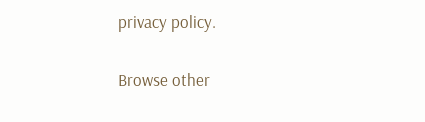privacy policy.

Browse other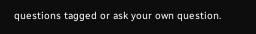questions tagged or ask your own question.